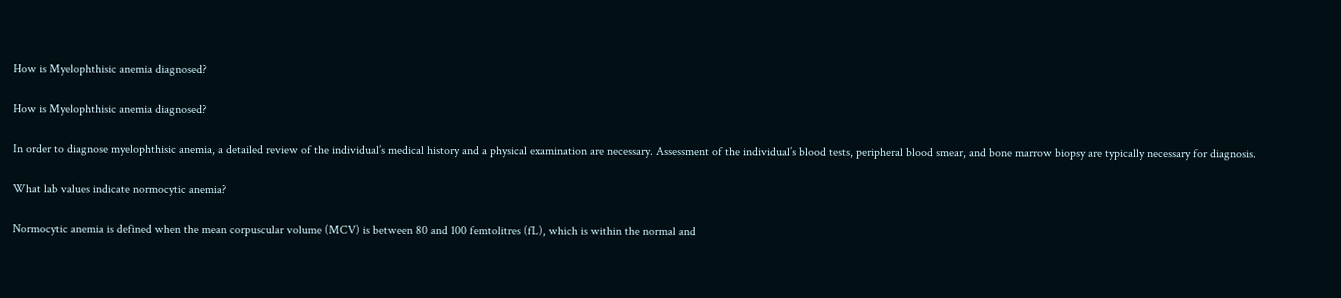How is Myelophthisic anemia diagnosed?

How is Myelophthisic anemia diagnosed?

In order to diagnose myelophthisic anemia, a detailed review of the individual’s medical history and a physical examination are necessary. Assessment of the individual’s blood tests, peripheral blood smear, and bone marrow biopsy are typically necessary for diagnosis.

What lab values indicate normocytic anemia?

Normocytic anemia is defined when the mean corpuscular volume (MCV) is between 80 and 100 femtolitres (fL), which is within the normal and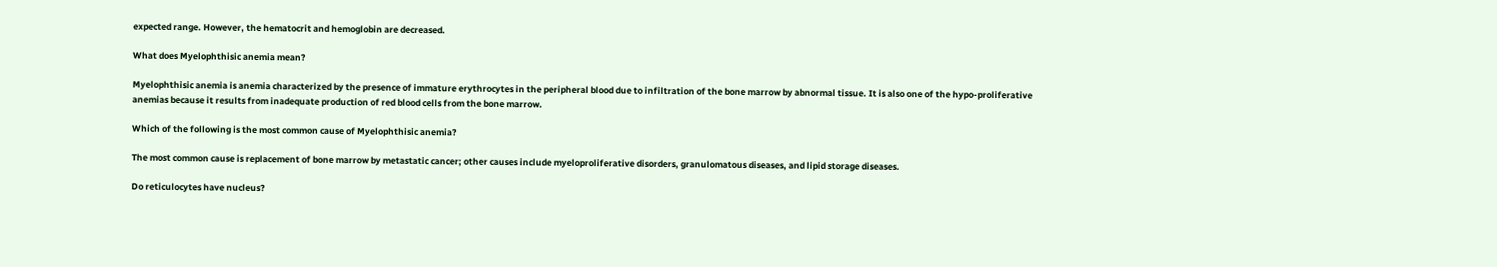expected range. However, the hematocrit and hemoglobin are decreased.

What does Myelophthisic anemia mean?

Myelophthisic anemia is anemia characterized by the presence of immature erythrocytes in the peripheral blood due to infiltration of the bone marrow by abnormal tissue. It is also one of the hypo-proliferative anemias because it results from inadequate production of red blood cells from the bone marrow.

Which of the following is the most common cause of Myelophthisic anemia?

The most common cause is replacement of bone marrow by metastatic cancer; other causes include myeloproliferative disorders, granulomatous diseases, and lipid storage diseases.

Do reticulocytes have nucleus?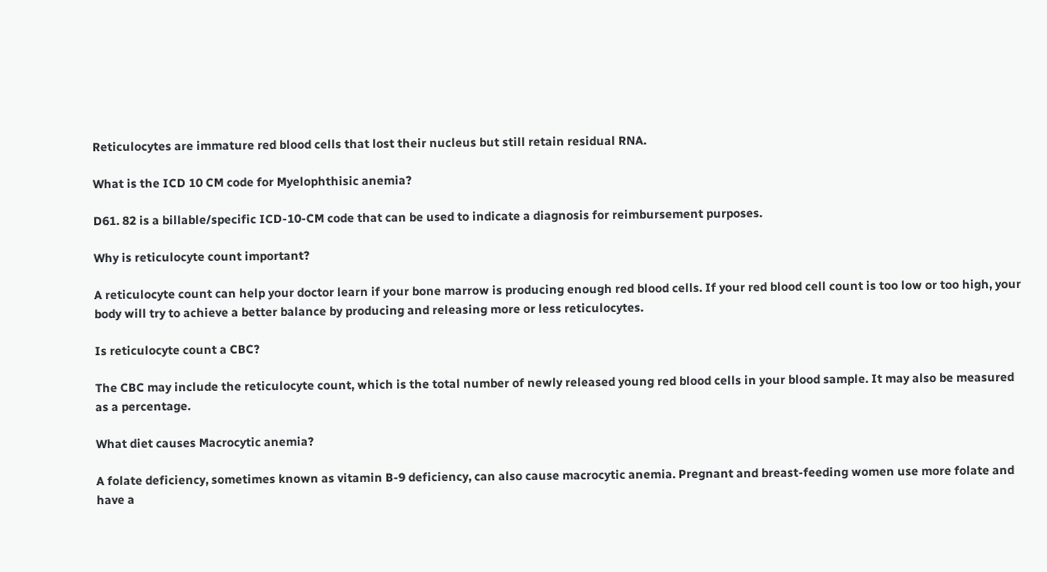Reticulocytes are immature red blood cells that lost their nucleus but still retain residual RNA.

What is the ICD 10 CM code for Myelophthisic anemia?

D61. 82 is a billable/specific ICD-10-CM code that can be used to indicate a diagnosis for reimbursement purposes.

Why is reticulocyte count important?

A reticulocyte count can help your doctor learn if your bone marrow is producing enough red blood cells. If your red blood cell count is too low or too high, your body will try to achieve a better balance by producing and releasing more or less reticulocytes.

Is reticulocyte count a CBC?

The CBC may include the reticulocyte count, which is the total number of newly released young red blood cells in your blood sample. It may also be measured as a percentage.

What diet causes Macrocytic anemia?

A folate deficiency, sometimes known as vitamin B-9 deficiency, can also cause macrocytic anemia. Pregnant and breast-feeding women use more folate and have a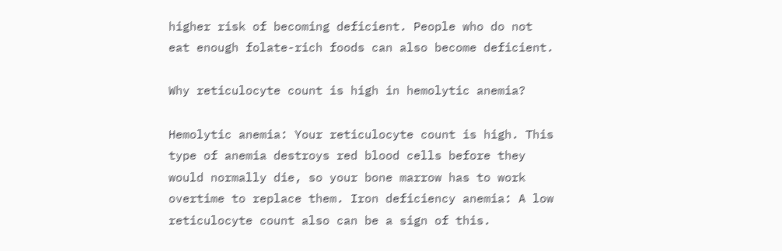higher risk of becoming deficient. People who do not eat enough folate-rich foods can also become deficient.

Why reticulocyte count is high in hemolytic anemia?

Hemolytic anemia: Your reticulocyte count is high. This type of anemia destroys red blood cells before they would normally die, so your bone marrow has to work overtime to replace them. Iron deficiency anemia: A low reticulocyte count also can be a sign of this.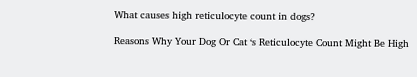What causes high reticulocyte count in dogs?

Reasons Why Your Dog Or Cat ‘s Reticulocyte Count Might Be High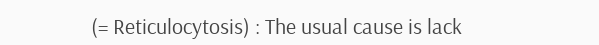(= Reticulocytosis) : The usual cause is lack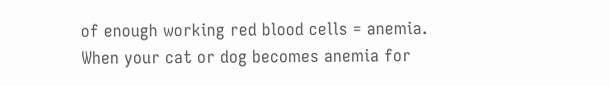of enough working red blood cells = anemia. When your cat or dog becomes anemia for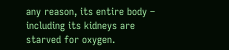any reason, its entire body – including its kidneys are starved for oxygen.